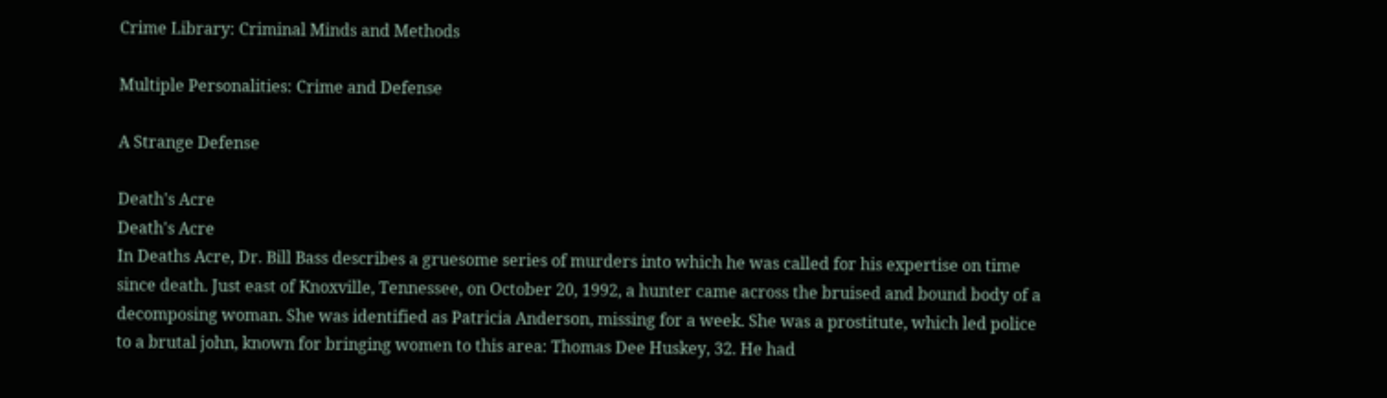Crime Library: Criminal Minds and Methods

Multiple Personalities: Crime and Defense

A Strange Defense

Death's Acre
Death's Acre
In Deaths Acre, Dr. Bill Bass describes a gruesome series of murders into which he was called for his expertise on time since death. Just east of Knoxville, Tennessee, on October 20, 1992, a hunter came across the bruised and bound body of a decomposing woman. She was identified as Patricia Anderson, missing for a week. She was a prostitute, which led police to a brutal john, known for bringing women to this area: Thomas Dee Huskey, 32. He had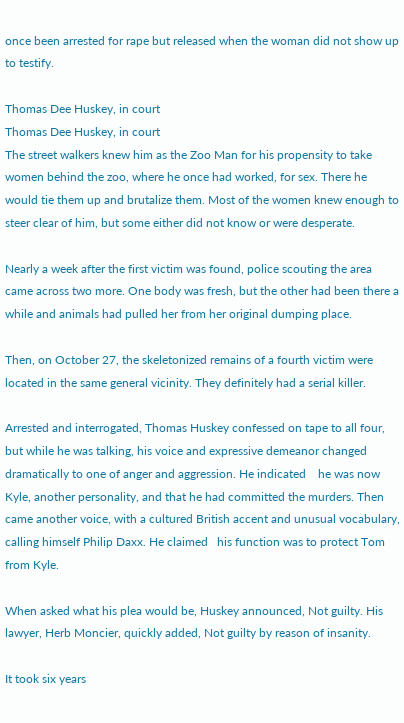once been arrested for rape but released when the woman did not show up to testify.

Thomas Dee Huskey, in court
Thomas Dee Huskey, in court
The street walkers knew him as the Zoo Man for his propensity to take women behind the zoo, where he once had worked, for sex. There he would tie them up and brutalize them. Most of the women knew enough to steer clear of him, but some either did not know or were desperate.

Nearly a week after the first victim was found, police scouting the area came across two more. One body was fresh, but the other had been there a while and animals had pulled her from her original dumping place.

Then, on October 27, the skeletonized remains of a fourth victim were located in the same general vicinity. They definitely had a serial killer.

Arrested and interrogated, Thomas Huskey confessed on tape to all four, but while he was talking, his voice and expressive demeanor changed dramatically to one of anger and aggression. He indicated    he was now Kyle, another personality, and that he had committed the murders. Then came another voice, with a cultured British accent and unusual vocabulary, calling himself Philip Daxx. He claimed   his function was to protect Tom from Kyle.

When asked what his plea would be, Huskey announced, Not guilty. His lawyer, Herb Moncier, quickly added, Not guilty by reason of insanity.

It took six years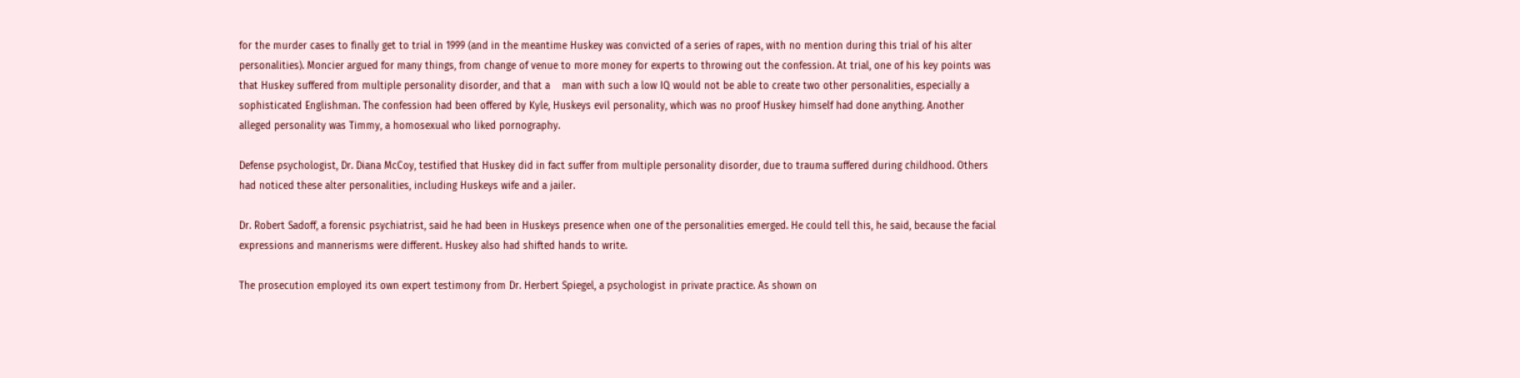for the murder cases to finally get to trial in 1999 (and in the meantime Huskey was convicted of a series of rapes, with no mention during this trial of his alter personalities). Moncier argued for many things, from change of venue to more money for experts to throwing out the confession. At trial, one of his key points was that Huskey suffered from multiple personality disorder, and that a    man with such a low IQ would not be able to create two other personalities, especially a sophisticated Englishman. The confession had been offered by Kyle, Huskeys evil personality, which was no proof Huskey himself had done anything. Another alleged personality was Timmy, a homosexual who liked pornography.

Defense psychologist, Dr. Diana McCoy, testified that Huskey did in fact suffer from multiple personality disorder, due to trauma suffered during childhood. Others had noticed these alter personalities, including Huskeys wife and a jailer.

Dr. Robert Sadoff, a forensic psychiatrist, said he had been in Huskeys presence when one of the personalities emerged. He could tell this, he said, because the facial expressions and mannerisms were different. Huskey also had shifted hands to write.

The prosecution employed its own expert testimony from Dr. Herbert Spiegel, a psychologist in private practice. As shown on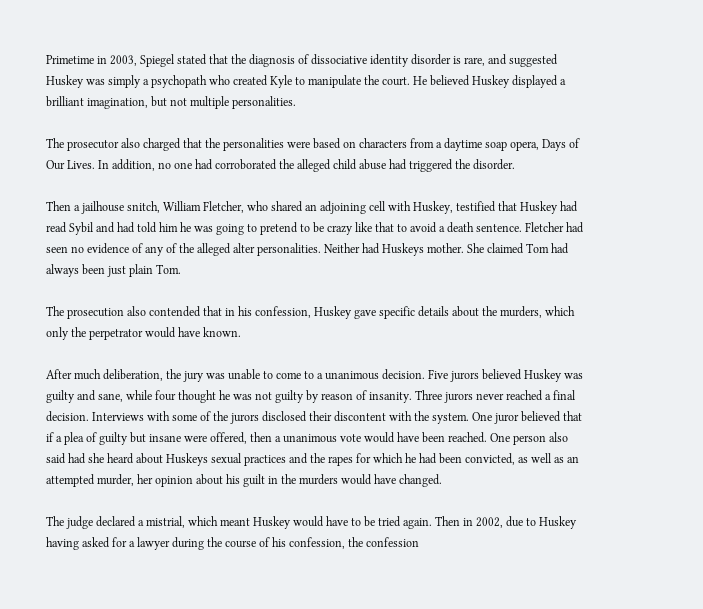Primetime in 2003, Spiegel stated that the diagnosis of dissociative identity disorder is rare, and suggested Huskey was simply a psychopath who created Kyle to manipulate the court. He believed Huskey displayed a brilliant imagination, but not multiple personalities.

The prosecutor also charged that the personalities were based on characters from a daytime soap opera, Days of Our Lives. In addition, no one had corroborated the alleged child abuse had triggered the disorder.

Then a jailhouse snitch, William Fletcher, who shared an adjoining cell with Huskey, testified that Huskey had read Sybil and had told him he was going to pretend to be crazy like that to avoid a death sentence. Fletcher had seen no evidence of any of the alleged alter personalities. Neither had Huskeys mother. She claimed Tom had always been just plain Tom.

The prosecution also contended that in his confession, Huskey gave specific details about the murders, which only the perpetrator would have known.

After much deliberation, the jury was unable to come to a unanimous decision. Five jurors believed Huskey was guilty and sane, while four thought he was not guilty by reason of insanity. Three jurors never reached a final decision. Interviews with some of the jurors disclosed their discontent with the system. One juror believed that if a plea of guilty but insane were offered, then a unanimous vote would have been reached. One person also said had she heard about Huskeys sexual practices and the rapes for which he had been convicted, as well as an attempted murder, her opinion about his guilt in the murders would have changed.

The judge declared a mistrial, which meant Huskey would have to be tried again. Then in 2002, due to Huskey having asked for a lawyer during the course of his confession, the confession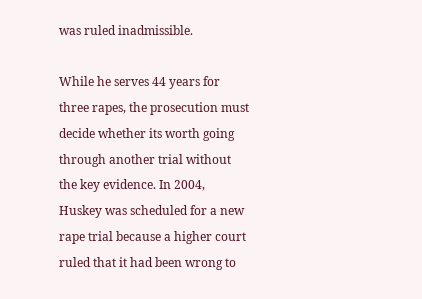was ruled inadmissible.

While he serves 44 years for three rapes, the prosecution must decide whether its worth going through another trial without the key evidence. In 2004, Huskey was scheduled for a new rape trial because a higher court ruled that it had been wrong to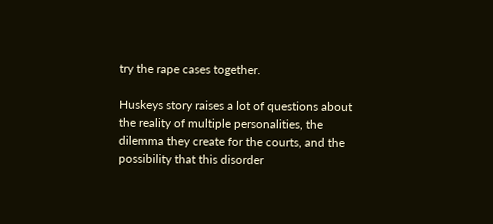try the rape cases together.

Huskeys story raises a lot of questions about the reality of multiple personalities, the dilemma they create for the courts, and the possibility that this disorder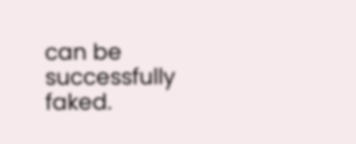can be successfully faked.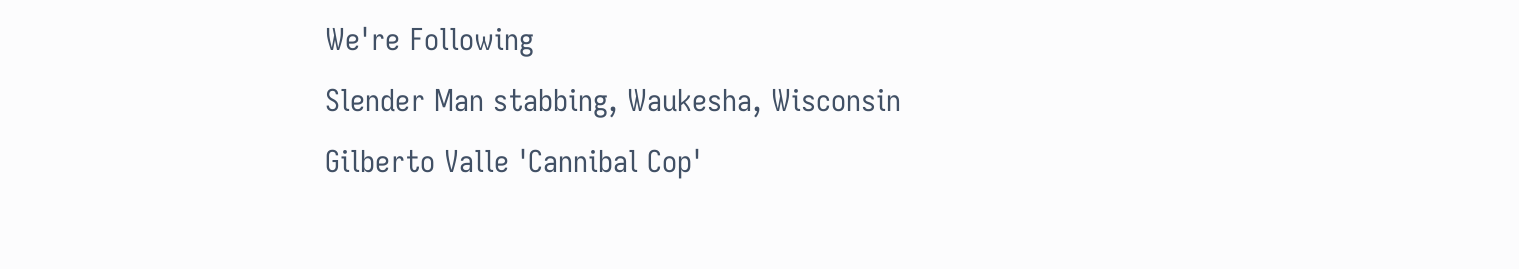We're Following
Slender Man stabbing, Waukesha, Wisconsin
Gilberto Valle 'Cannibal Cop'